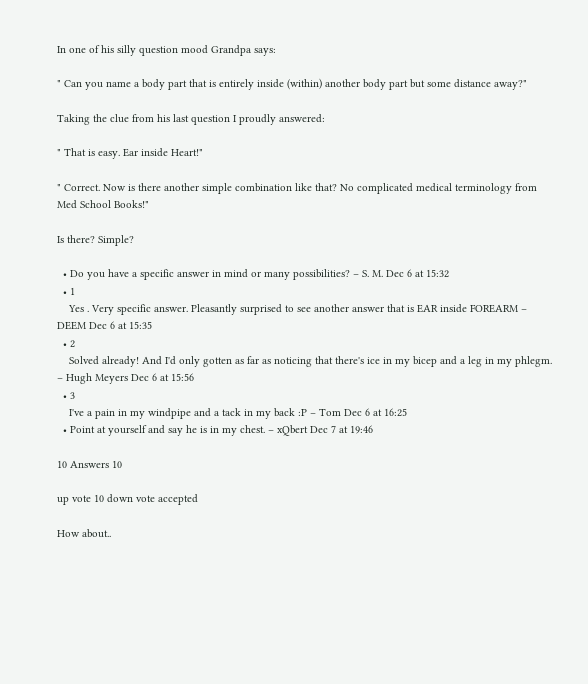In one of his silly question mood Grandpa says:

" Can you name a body part that is entirely inside (within) another body part but some distance away?"

Taking the clue from his last question I proudly answered:

" That is easy. Ear inside Heart!"

" Correct. Now is there another simple combination like that? No complicated medical terminology from Med School Books!"

Is there? Simple?

  • Do you have a specific answer in mind or many possibilities? – S. M. Dec 6 at 15:32
  • 1
    Yes . Very specific answer. Pleasantly surprised to see another answer that is EAR inside FOREARM – DEEM Dec 6 at 15:35
  • 2
    Solved already! And I'd only gotten as far as noticing that there's ice in my bicep and a leg in my phlegm. – Hugh Meyers Dec 6 at 15:56
  • 3
    I've a pain in my windpipe and a tack in my back :P – Tom Dec 6 at 16:25
  • Point at yourself and say he is in my chest. – xQbert Dec 7 at 19:46

10 Answers 10

up vote 10 down vote accepted

How about..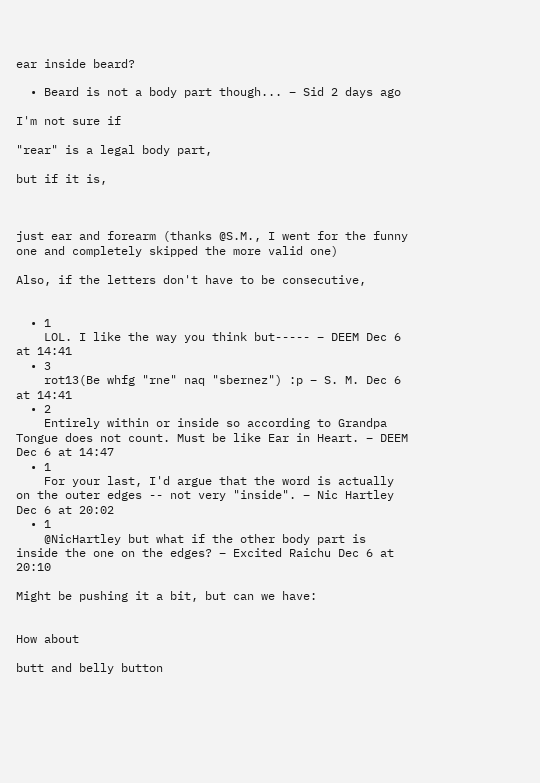ear inside beard?

  • Beard is not a body part though... – Sid 2 days ago

I'm not sure if

"rear" is a legal body part,

but if it is,



just ear and forearm (thanks @S.M., I went for the funny one and completely skipped the more valid one)

Also, if the letters don't have to be consecutive,


  • 1
    LOL. I like the way you think but----- – DEEM Dec 6 at 14:41
  • 3
    rot13(Be whfg "rne" naq "sbernez") :p – S. M. Dec 6 at 14:41
  • 2
    Entirely within or inside so according to Grandpa Tongue does not count. Must be like Ear in Heart. – DEEM Dec 6 at 14:47
  • 1
    For your last, I'd argue that the word is actually on the outer edges -- not very "inside". – Nic Hartley Dec 6 at 20:02
  • 1
    @NicHartley but what if the other body part is inside the one on the edges? – Excited Raichu Dec 6 at 20:10

Might be pushing it a bit, but can we have:


How about

butt and belly button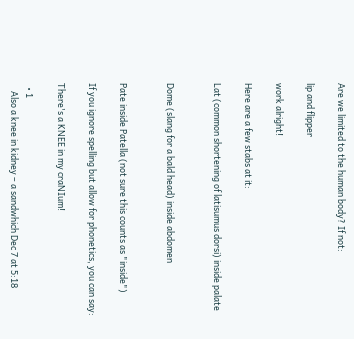Are we limited to the human body? If not:

lip and flipper

work alright!

Here are a few stabs at it:

Lat (common shortening of latisumus dorsi) inside palate


Dome (slang for a bald head) inside abdomen


Pate inside Patella (not sure this counts as "inside")

If you ignore spelling but allow for phonetics, you can say:

There's a KNEE in my craNIum!

  • 1
    Also a knee in kidney – a sandwhich Dec 7 at 5:18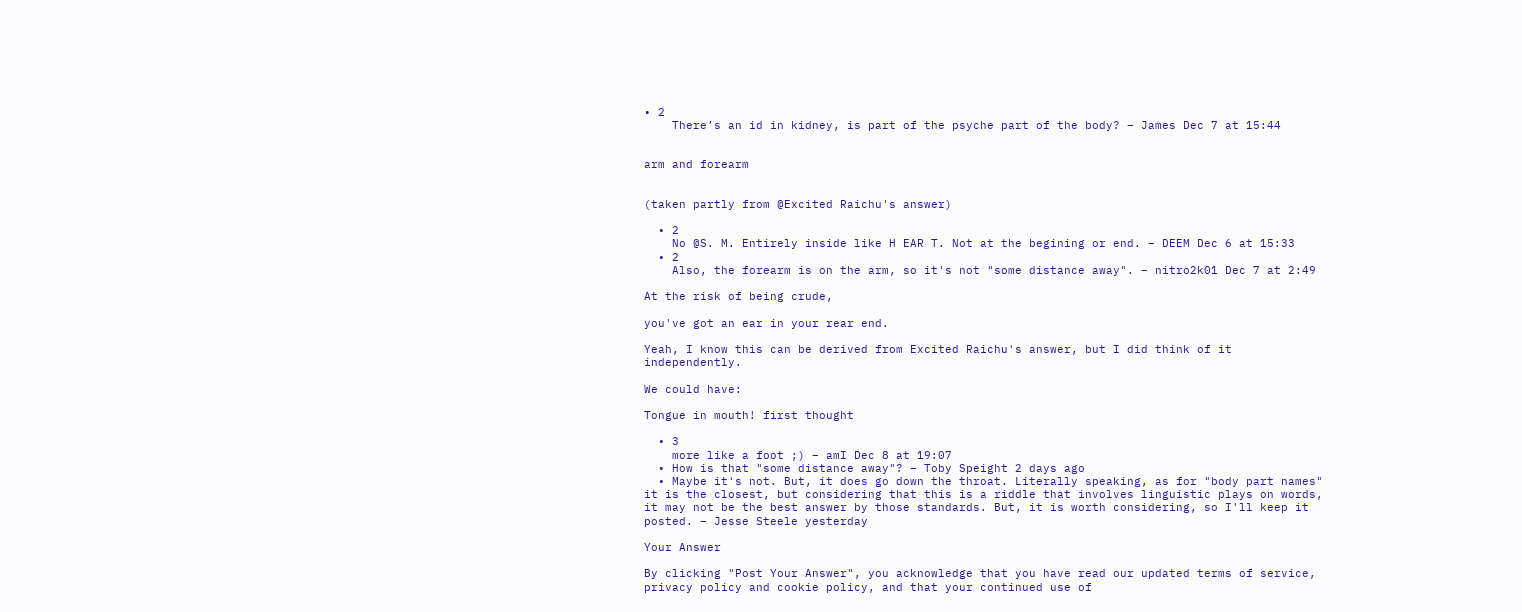• 2
    There’s an id in kidney, is part of the psyche part of the body? – James Dec 7 at 15:44


arm and forearm


(taken partly from @Excited Raichu's answer)

  • 2
    No @S. M. Entirely inside like H EAR T. Not at the begining or end. – DEEM Dec 6 at 15:33
  • 2
    Also, the forearm is on the arm, so it's not "some distance away". – nitro2k01 Dec 7 at 2:49

At the risk of being crude,

you've got an ear in your rear end.

Yeah, I know this can be derived from Excited Raichu's answer, but I did think of it independently.

We could have:

Tongue in mouth! first thought

  • 3
    more like a foot ;) – amI Dec 8 at 19:07
  • How is that "some distance away"? – Toby Speight 2 days ago
  • Maybe it's not. But, it does go down the throat. Literally speaking, as for "body part names" it is the closest, but considering that this is a riddle that involves linguistic plays on words, it may not be the best answer by those standards. But, it is worth considering, so I'll keep it posted. – Jesse Steele yesterday

Your Answer

By clicking "Post Your Answer", you acknowledge that you have read our updated terms of service, privacy policy and cookie policy, and that your continued use of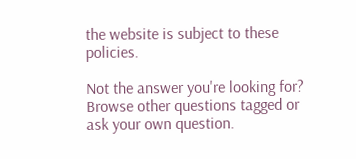the website is subject to these policies.

Not the answer you're looking for? Browse other questions tagged or ask your own question.